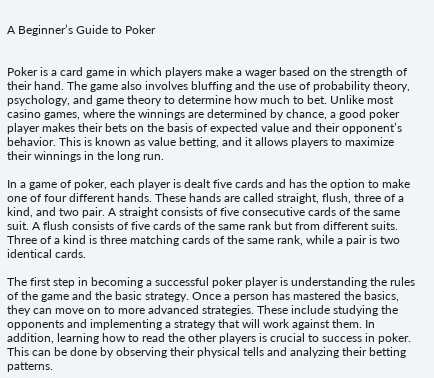A Beginner’s Guide to Poker


Poker is a card game in which players make a wager based on the strength of their hand. The game also involves bluffing and the use of probability theory, psychology, and game theory to determine how much to bet. Unlike most casino games, where the winnings are determined by chance, a good poker player makes their bets on the basis of expected value and their opponent’s behavior. This is known as value betting, and it allows players to maximize their winnings in the long run.

In a game of poker, each player is dealt five cards and has the option to make one of four different hands. These hands are called straight, flush, three of a kind, and two pair. A straight consists of five consecutive cards of the same suit. A flush consists of five cards of the same rank but from different suits. Three of a kind is three matching cards of the same rank, while a pair is two identical cards.

The first step in becoming a successful poker player is understanding the rules of the game and the basic strategy. Once a person has mastered the basics, they can move on to more advanced strategies. These include studying the opponents and implementing a strategy that will work against them. In addition, learning how to read the other players is crucial to success in poker. This can be done by observing their physical tells and analyzing their betting patterns.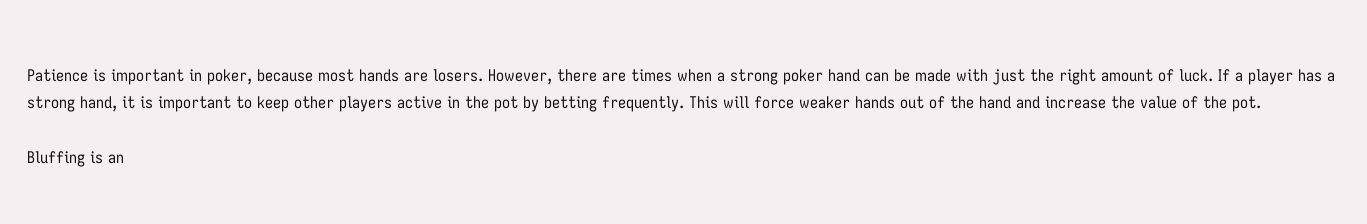Patience is important in poker, because most hands are losers. However, there are times when a strong poker hand can be made with just the right amount of luck. If a player has a strong hand, it is important to keep other players active in the pot by betting frequently. This will force weaker hands out of the hand and increase the value of the pot.

Bluffing is an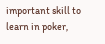important skill to learn in poker,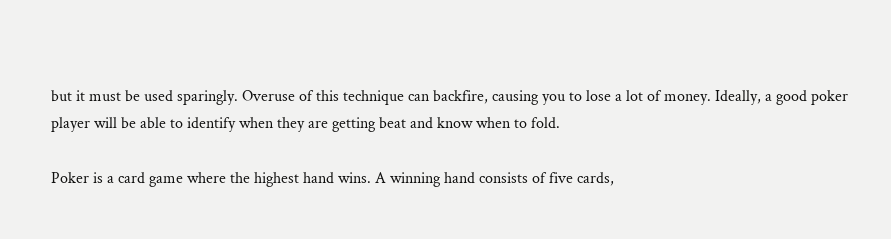but it must be used sparingly. Overuse of this technique can backfire, causing you to lose a lot of money. Ideally, a good poker player will be able to identify when they are getting beat and know when to fold.

Poker is a card game where the highest hand wins. A winning hand consists of five cards,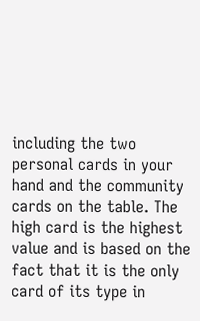including the two personal cards in your hand and the community cards on the table. The high card is the highest value and is based on the fact that it is the only card of its type in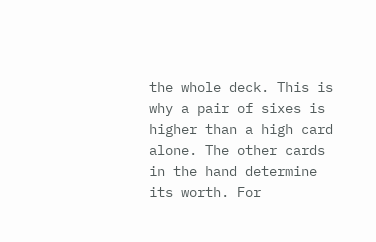the whole deck. This is why a pair of sixes is higher than a high card alone. The other cards in the hand determine its worth. For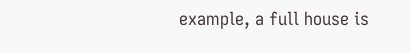example, a full house is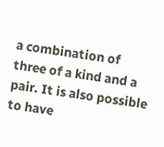a combination of three of a kind and a pair. It is also possible to have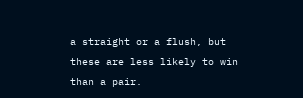a straight or a flush, but these are less likely to win than a pair.